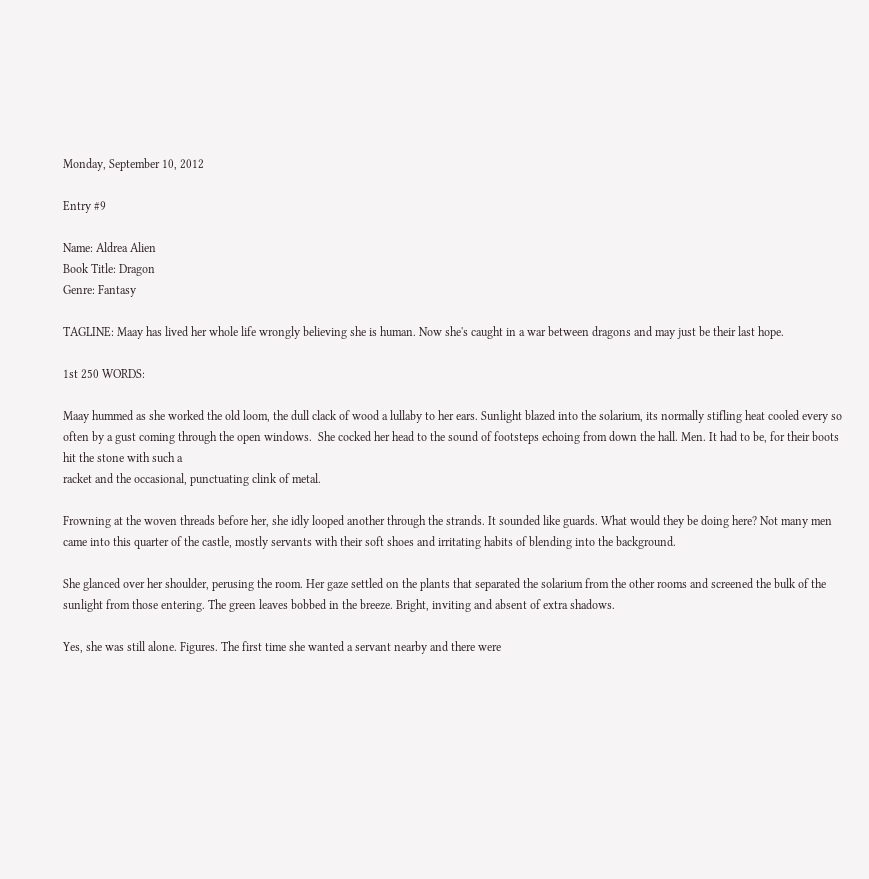Monday, September 10, 2012

Entry #9

Name: Aldrea Alien
Book Title: Dragon
Genre: Fantasy

TAGLINE: Maay has lived her whole life wrongly believing she is human. Now she's caught in a war between dragons and may just be their last hope.

1st 250 WORDS:

Maay hummed as she worked the old loom, the dull clack of wood a lullaby to her ears. Sunlight blazed into the solarium, its normally stifling heat cooled every so often by a gust coming through the open windows.  She cocked her head to the sound of footsteps echoing from down the hall. Men. It had to be, for their boots hit the stone with such a
racket and the occasional, punctuating clink of metal.

Frowning at the woven threads before her, she idly looped another through the strands. It sounded like guards. What would they be doing here? Not many men came into this quarter of the castle, mostly servants with their soft shoes and irritating habits of blending into the background.

She glanced over her shoulder, perusing the room. Her gaze settled on the plants that separated the solarium from the other rooms and screened the bulk of the sunlight from those entering. The green leaves bobbed in the breeze. Bright, inviting and absent of extra shadows.

Yes, she was still alone. Figures. The first time she wanted a servant nearby and there were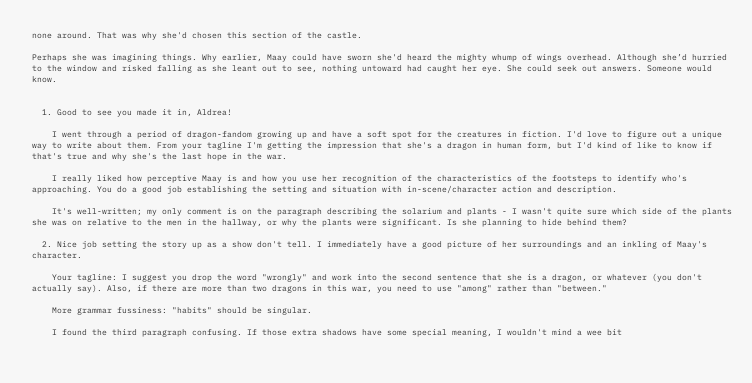none around. That was why she'd chosen this section of the castle.

Perhaps she was imagining things. Why earlier, Maay could have sworn she'd heard the mighty whump of wings overhead. Although she’d hurried to the window and risked falling as she leant out to see, nothing untoward had caught her eye. She could seek out answers. Someone would know.


  1. Good to see you made it in, Aldrea!

    I went through a period of dragon-fandom growing up and have a soft spot for the creatures in fiction. I'd love to figure out a unique way to write about them. From your tagline I'm getting the impression that she's a dragon in human form, but I'd kind of like to know if that's true and why she's the last hope in the war.

    I really liked how perceptive Maay is and how you use her recognition of the characteristics of the footsteps to identify who's approaching. You do a good job establishing the setting and situation with in-scene/character action and description.

    It's well-written; my only comment is on the paragraph describing the solarium and plants - I wasn't quite sure which side of the plants she was on relative to the men in the hallway, or why the plants were significant. Is she planning to hide behind them?

  2. Nice job setting the story up as a show don't tell. I immediately have a good picture of her surroundings and an inkling of Maay's character.

    Your tagline: I suggest you drop the word "wrongly" and work into the second sentence that she is a dragon, or whatever (you don't actually say). Also, if there are more than two dragons in this war, you need to use "among" rather than "between."

    More grammar fussiness: "habits" should be singular.

    I found the third paragraph confusing. If those extra shadows have some special meaning, I wouldn't mind a wee bit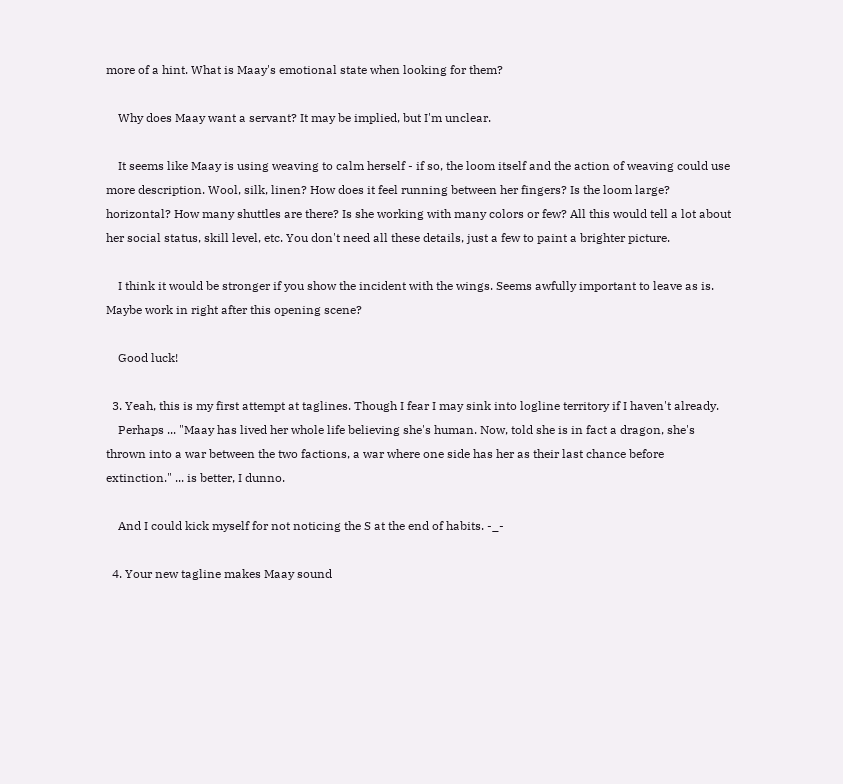more of a hint. What is Maay's emotional state when looking for them?

    Why does Maay want a servant? It may be implied, but I'm unclear.

    It seems like Maay is using weaving to calm herself - if so, the loom itself and the action of weaving could use more description. Wool, silk, linen? How does it feel running between her fingers? Is the loom large? horizontal? How many shuttles are there? Is she working with many colors or few? All this would tell a lot about her social status, skill level, etc. You don't need all these details, just a few to paint a brighter picture.

    I think it would be stronger if you show the incident with the wings. Seems awfully important to leave as is. Maybe work in right after this opening scene?

    Good luck!

  3. Yeah, this is my first attempt at taglines. Though I fear I may sink into logline territory if I haven't already.
    Perhaps ... "Maay has lived her whole life believing she's human. Now, told she is in fact a dragon, she's thrown into a war between the two factions, a war where one side has her as their last chance before extinction." ... is better, I dunno.

    And I could kick myself for not noticing the S at the end of habits. -_-

  4. Your new tagline makes Maay sound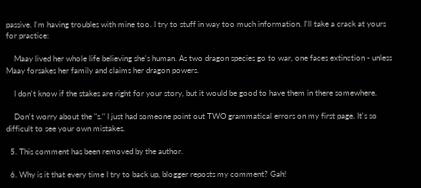passive. I'm having troubles with mine too. I try to stuff in way too much information. I'll take a crack at yours for practice:

    Maay lived her whole life believing she's human. As two dragon species go to war, one faces extinction - unless Maay forsakes her family and claims her dragon powers.

    I don't know if the stakes are right for your story, but it would be good to have them in there somewhere.

    Don't worry about the "s." I just had someone point out TWO grammatical errors on my first page. It's so difficult to see your own mistakes.

  5. This comment has been removed by the author.

  6. Why is it that every time I try to back up, blogger reposts my comment? Gah!